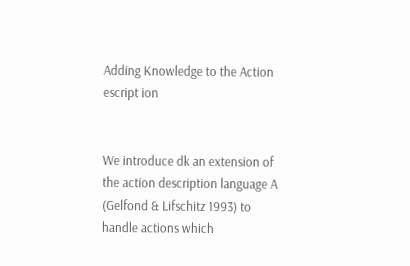Adding Knowledge to the Action escript ion


We introduce dk an extension of the action description language A (Gelfond & Lifschitz 1993) to handle actions which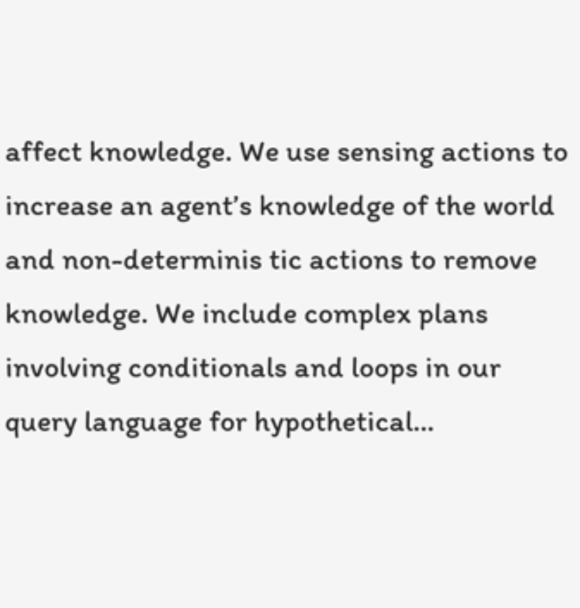affect knowledge. We use sensing actions to increase an agent’s knowledge of the world and non-determinis tic actions to remove knowledge. We include complex plans involving conditionals and loops in our query language for hypothetical…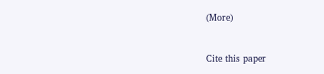(More)


Cite this paper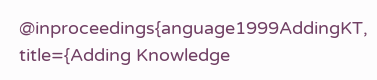@inproceedings{anguage1999AddingKT, title={Adding Knowledge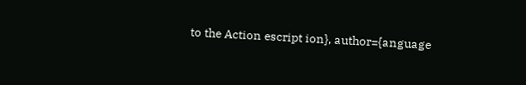to the Action escript ion}, author={anguage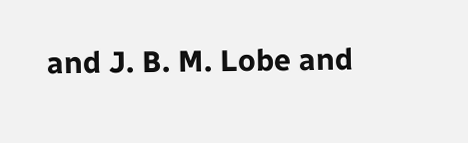and J. B. M. Lobe and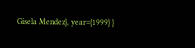Gisela Mendez}, year={1999} }